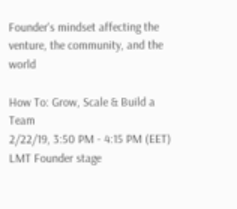Founder's mindset affecting the venture, the community, and the world

How To: Grow, Scale & Build a Team
2/22/19, 3:50 PM - 4:15 PM (EET)
LMT Founder stage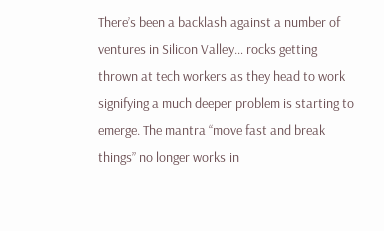There’s been a backlash against a number of ventures in Silicon Valley… rocks getting thrown at tech workers as they head to work signifying a much deeper problem is starting to emerge. The mantra “move fast and break things” no longer works in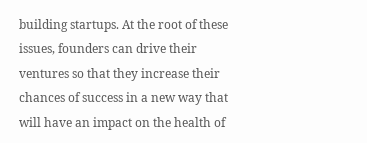building startups. At the root of these issues, founders can drive their ventures so that they increase their chances of success in a new way that will have an impact on the health of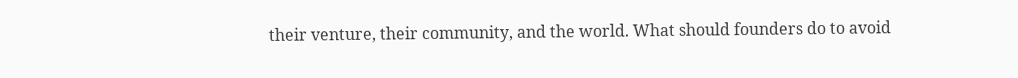their venture, their community, and the world. What should founders do to avoid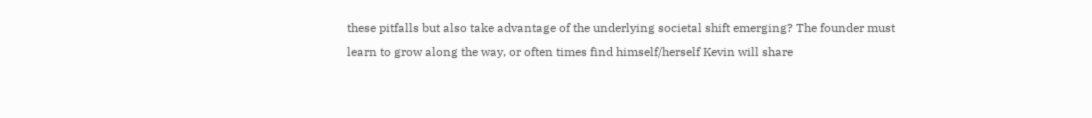these pitfalls but also take advantage of the underlying societal shift emerging? The founder must learn to grow along the way, or often times find himself/herself Kevin will share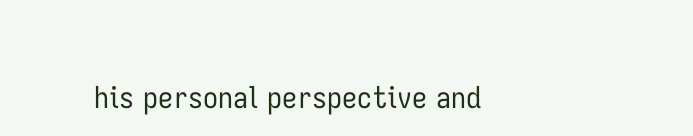his personal perspective and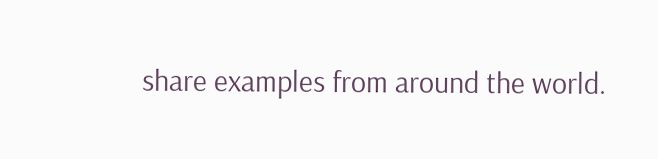share examples from around the world.